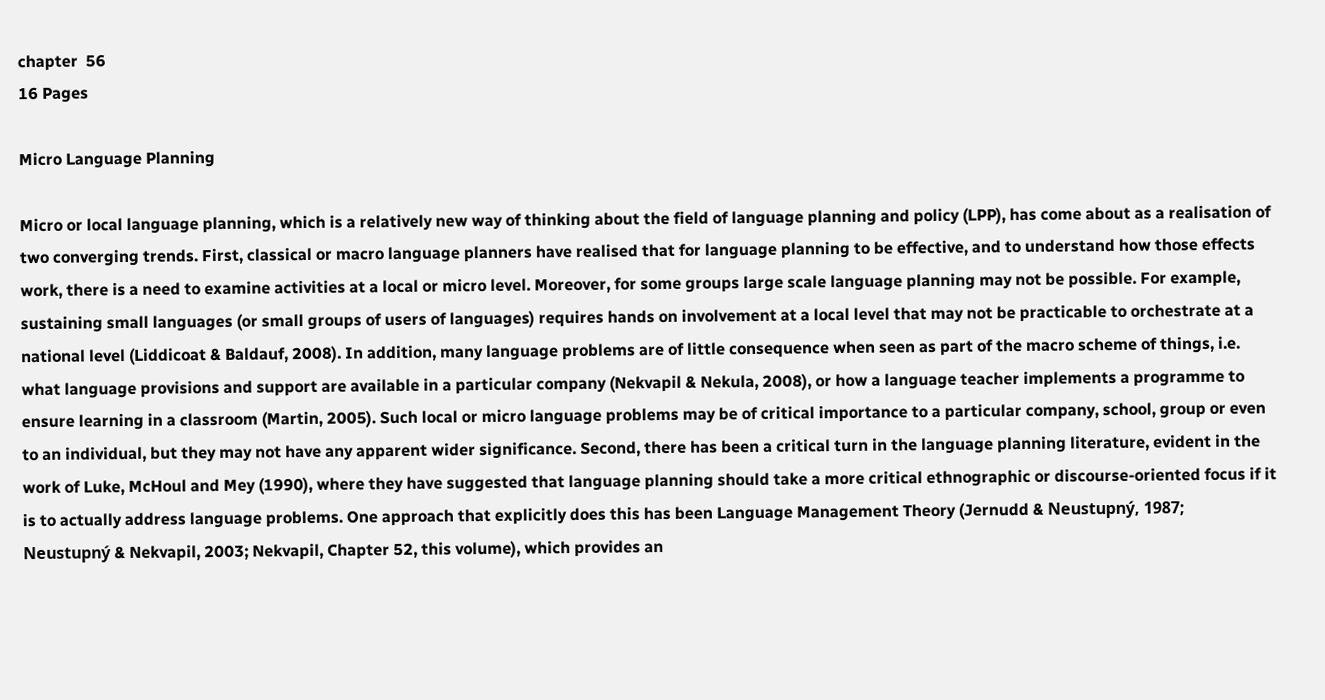chapter  56
16 Pages

Micro Language Planning

Micro or local language planning, which is a relatively new way of thinking about the field of language planning and policy (LPP), has come about as a realisation of two converging trends. First, classical or macro language planners have realised that for language planning to be effective, and to understand how those effects work, there is a need to examine activities at a local or micro level. Moreover, for some groups large scale language planning may not be possible. For example, sustaining small languages (or small groups of users of languages) requires hands on involvement at a local level that may not be practicable to orchestrate at a national level (Liddicoat & Baldauf, 2008). In addition, many language problems are of little consequence when seen as part of the macro scheme of things, i.e. what language provisions and support are available in a particular company (Nekvapil & Nekula, 2008), or how a language teacher implements a programme to ensure learning in a classroom (Martin, 2005). Such local or micro language problems may be of critical importance to a particular company, school, group or even to an individual, but they may not have any apparent wider significance. Second, there has been a critical turn in the language planning literature, evident in the work of Luke, McHoul and Mey (1990), where they have suggested that language planning should take a more critical ethnographic or discourse-oriented focus if it is to actually address language problems. One approach that explicitly does this has been Language Management Theory (Jernudd & Neustupný, 1987; Neustupný & Nekvapil, 2003; Nekvapil, Chapter 52, this volume), which provides an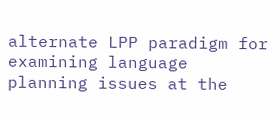alternate LPP paradigm for examining language planning issues at the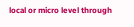local or micro level through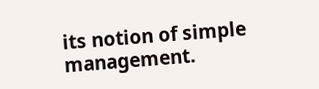its notion of simple management.